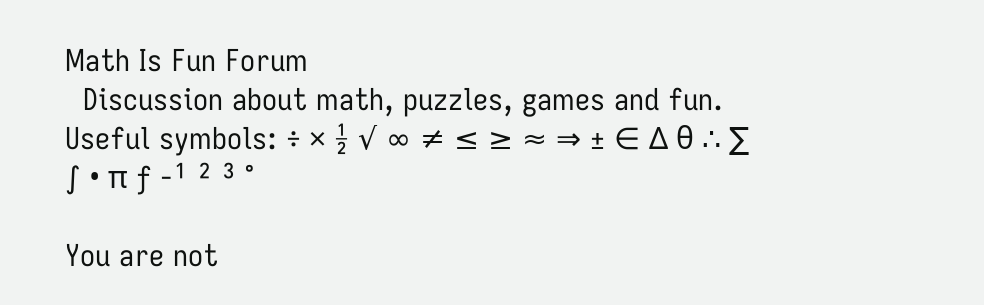Math Is Fun Forum
  Discussion about math, puzzles, games and fun.   Useful symbols: ÷ × ½ √ ∞ ≠ ≤ ≥ ≈ ⇒ ± ∈ Δ θ ∴ ∑ ∫ • π ƒ -¹ ² ³ °

You are not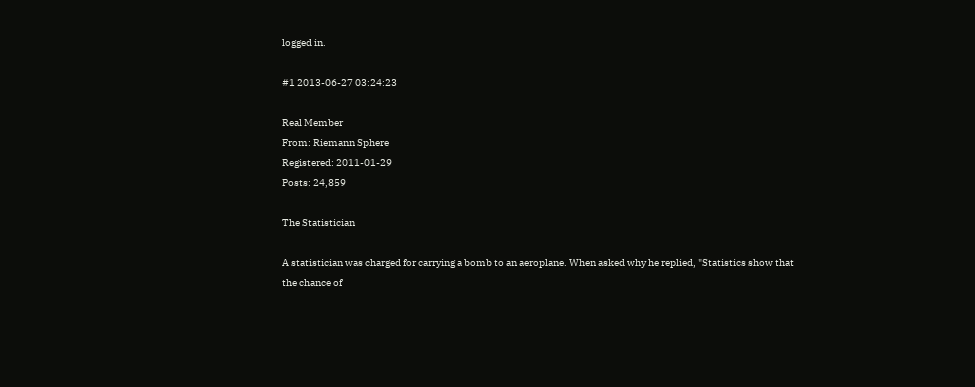logged in.

#1 2013-06-27 03:24:23

Real Member
From: Riemann Sphere
Registered: 2011-01-29
Posts: 24,859

The Statistician

A statistician was charged for carrying a bomb to an aeroplane. When asked why he replied, "Statistics show that the chance of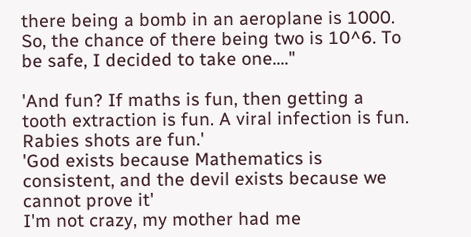there being a bomb in an aeroplane is 1000. So, the chance of there being two is 10^6. To be safe, I decided to take one...."

'And fun? If maths is fun, then getting a tooth extraction is fun. A viral infection is fun. Rabies shots are fun.'
'God exists because Mathematics is consistent, and the devil exists because we cannot prove it'
I'm not crazy, my mother had me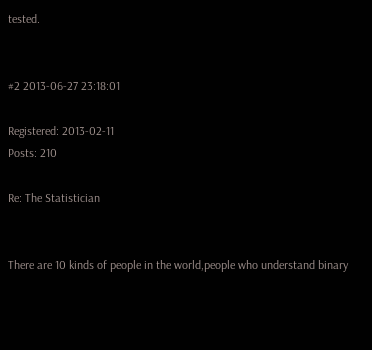tested.


#2 2013-06-27 23:18:01

Registered: 2013-02-11
Posts: 210

Re: The Statistician


There are 10 kinds of people in the world,people who understand binary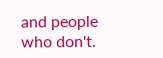and people who don't.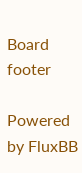Board footer

Powered by FluxBB